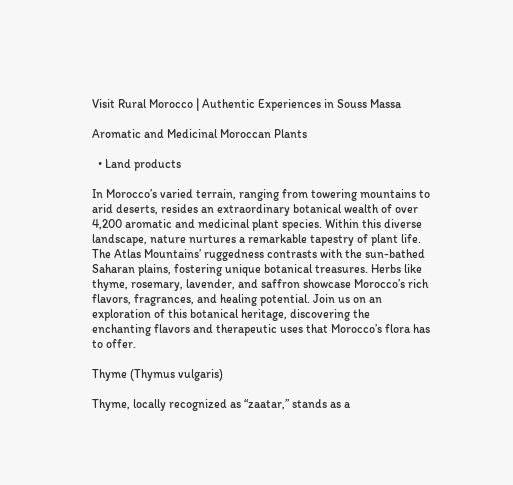Visit Rural Morocco | Authentic Experiences in Souss Massa

Aromatic and Medicinal Moroccan Plants

  • Land products

In Morocco’s varied terrain, ranging from towering mountains to arid deserts, resides an extraordinary botanical wealth of over 4,200 aromatic and medicinal plant species. Within this diverse landscape, nature nurtures a remarkable tapestry of plant life. The Atlas Mountains’ ruggedness contrasts with the sun-bathed Saharan plains, fostering unique botanical treasures. Herbs like thyme, rosemary, lavender, and saffron showcase Morocco’s rich flavors, fragrances, and healing potential. Join us on an exploration of this botanical heritage, discovering the enchanting flavors and therapeutic uses that Morocco’s flora has to offer.

Thyme (Thymus vulgaris)

Thyme, locally recognized as “zaatar,” stands as a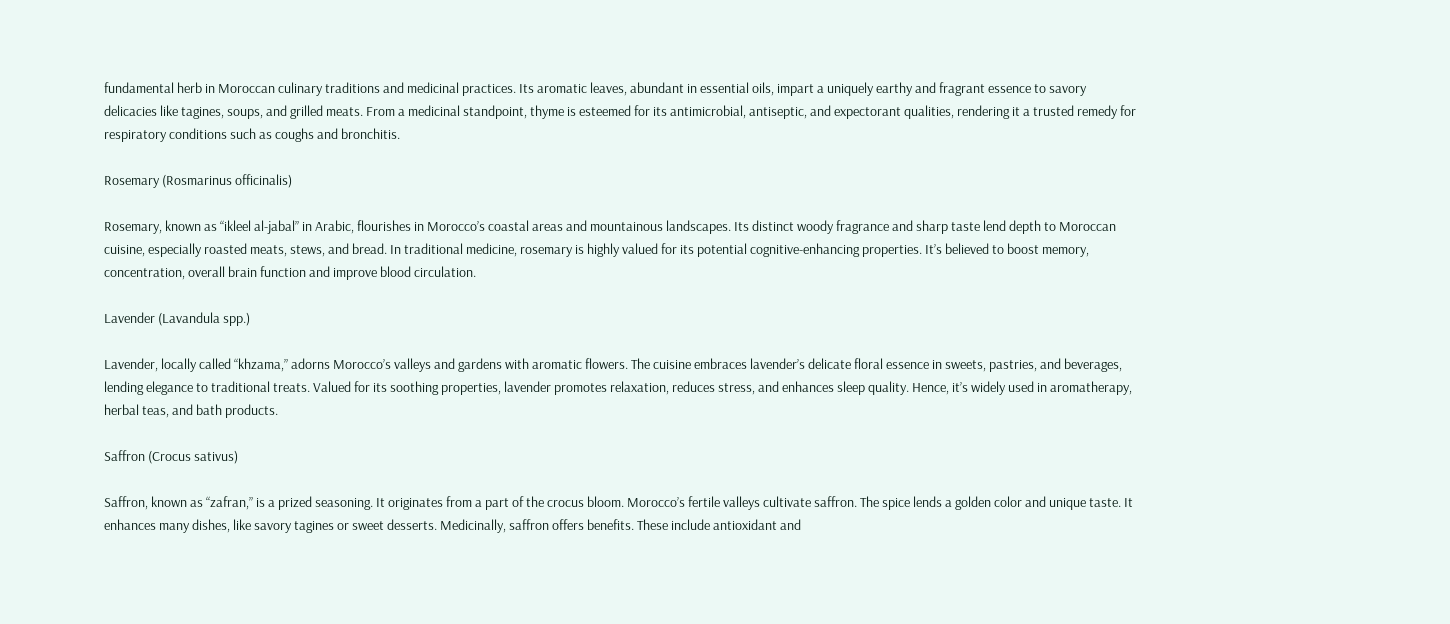fundamental herb in Moroccan culinary traditions and medicinal practices. Its aromatic leaves, abundant in essential oils, impart a uniquely earthy and fragrant essence to savory delicacies like tagines, soups, and grilled meats. From a medicinal standpoint, thyme is esteemed for its antimicrobial, antiseptic, and expectorant qualities, rendering it a trusted remedy for respiratory conditions such as coughs and bronchitis.

Rosemary (Rosmarinus officinalis)

Rosemary, known as “ikleel al-jabal” in Arabic, flourishes in Morocco’s coastal areas and mountainous landscapes. Its distinct woody fragrance and sharp taste lend depth to Moroccan cuisine, especially roasted meats, stews, and bread. In traditional medicine, rosemary is highly valued for its potential cognitive-enhancing properties. It’s believed to boost memory, concentration, overall brain function and improve blood circulation.

Lavender (Lavandula spp.)

Lavender, locally called “khzama,” adorns Morocco’s valleys and gardens with aromatic flowers. The cuisine embraces lavender’s delicate floral essence in sweets, pastries, and beverages, lending elegance to traditional treats. Valued for its soothing properties, lavender promotes relaxation, reduces stress, and enhances sleep quality. Hence, it’s widely used in aromatherapy, herbal teas, and bath products.

Saffron (Crocus sativus)

Saffron, known as “zafran,” is a prized seasoning. It originates from a part of the crocus bloom. Morocco’s fertile valleys cultivate saffron. The spice lends a golden color and unique taste. It enhances many dishes, like savory tagines or sweet desserts. Medicinally, saffron offers benefits. These include antioxidant and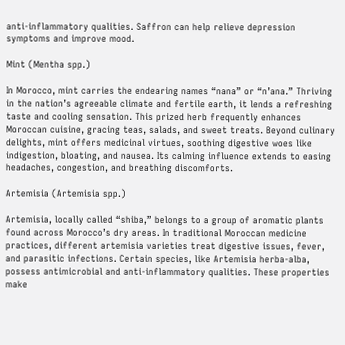anti-inflammatory qualities. Saffron can help relieve depression symptoms and improve mood.

Mint (Mentha spp.)

In Morocco, mint carries the endearing names “nana” or “n’ana.” Thriving in the nation’s agreeable climate and fertile earth, it lends a refreshing taste and cooling sensation. This prized herb frequently enhances Moroccan cuisine, gracing teas, salads, and sweet treats. Beyond culinary delights, mint offers medicinal virtues, soothing digestive woes like indigestion, bloating, and nausea. Its calming influence extends to easing headaches, congestion, and breathing discomforts.

Artemisia (Artemisia spp.)

Artemisia, locally called “shiba,” belongs to a group of aromatic plants found across Morocco’s dry areas. In traditional Moroccan medicine practices, different artemisia varieties treat digestive issues, fever, and parasitic infections. Certain species, like Artemisia herba-alba, possess antimicrobial and anti-inflammatory qualities. These properties make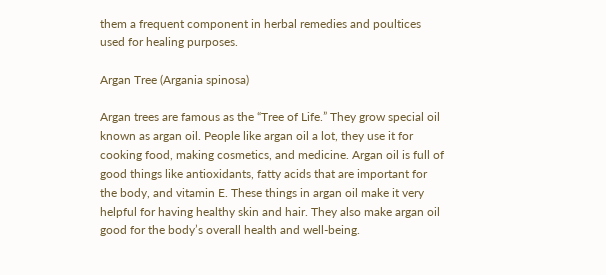them a frequent component in herbal remedies and poultices used for healing purposes.

Argan Tree (Argania spinosa)

Argan trees are famous as the “Tree of Life.” They grow special oil known as argan oil. People like argan oil a lot, they use it for cooking food, making cosmetics, and medicine. Argan oil is full of good things like antioxidants, fatty acids that are important for the body, and vitamin E. These things in argan oil make it very helpful for having healthy skin and hair. They also make argan oil good for the body’s overall health and well-being.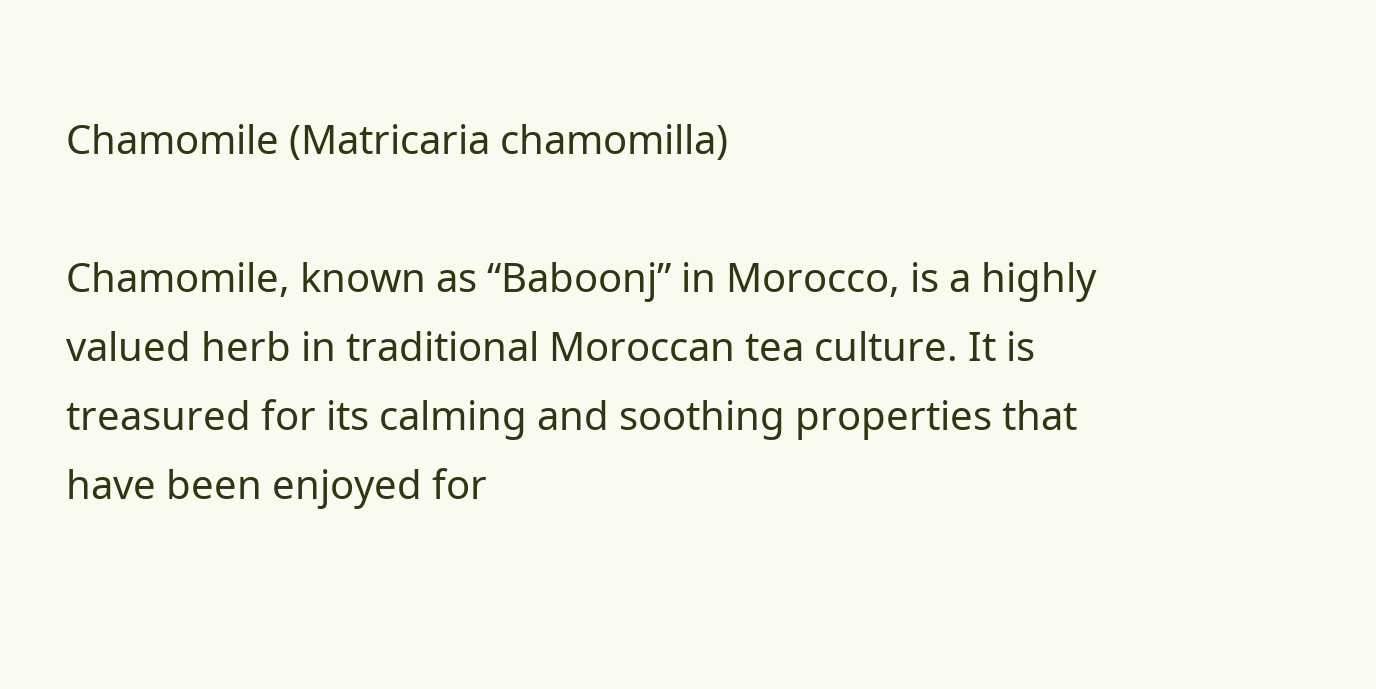Chamomile (Matricaria chamomilla)

Chamomile, known as “Baboonj” in Morocco, is a highly valued herb in traditional Moroccan tea culture. It is treasured for its calming and soothing properties that have been enjoyed for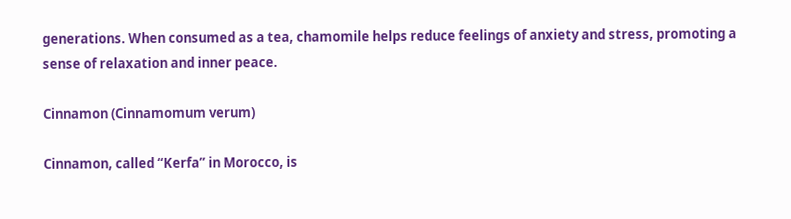generations. When consumed as a tea, chamomile helps reduce feelings of anxiety and stress, promoting a sense of relaxation and inner peace.

Cinnamon (Cinnamomum verum)

Cinnamon, called “Kerfa” in Morocco, is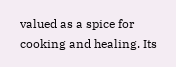valued as a spice for cooking and healing. Its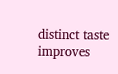distinct taste improves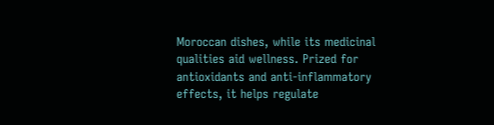Moroccan dishes, while its medicinal qualities aid wellness. Prized for antioxidants and anti-inflammatory effects, it helps regulate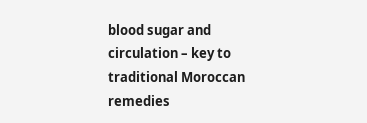blood sugar and circulation – key to traditional Moroccan remedies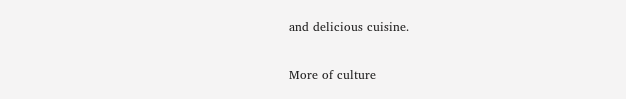and delicious cuisine.

More of culture